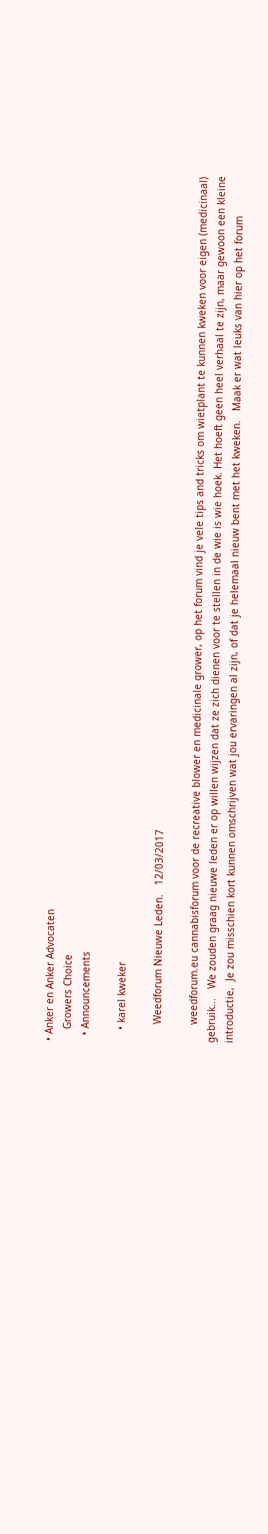• Anker en Anker Advocaten
    Growers Choice
  • Announcements

    • karel kweker

      Weedforum Nieuwe Leden.   12/03/2017

      weedforum.eu cannabisforum voor de recreative blower en medicinale grower, op het forum vind je vele tips and tricks om wietplant te kunnen kweken voor eigen (medicinaal) gebruik...   We zouden graag nieuwe leden er op willen wijzen dat ze zich dienen voor te stellen in de wie is wie hoek. Het hoeft geen heel verhaal te zijn, maar gewoon een kleine introductie,  Je zou misschien kort kunnen omschrijven wat jou ervaringen al zijn, of dat je helemaal nieuw bent met het kweken.   Maak er wat leuks van hier op het forum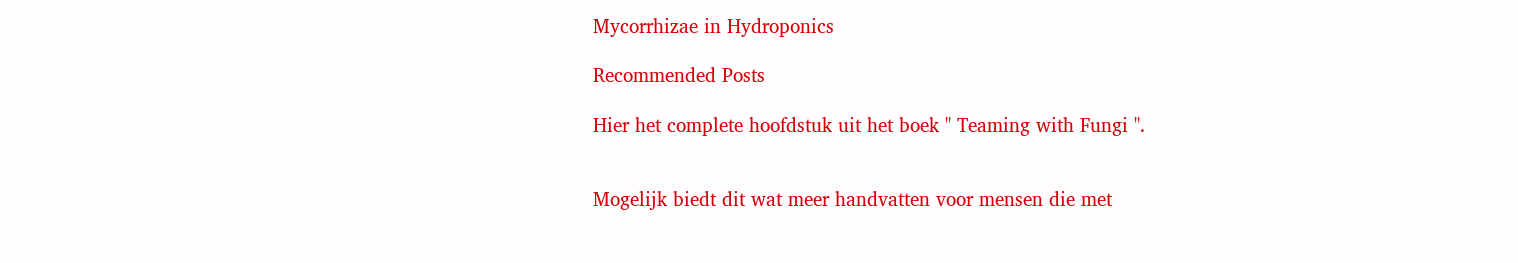Mycorrhizae in Hydroponics

Recommended Posts

Hier het complete hoofdstuk uit het boek " Teaming with Fungi ".


Mogelijk biedt dit wat meer handvatten voor mensen die met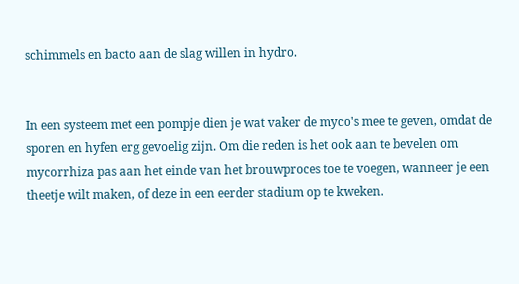schimmels en bacto aan de slag willen in hydro.


In een systeem met een pompje dien je wat vaker de myco's mee te geven, omdat de sporen en hyfen erg gevoelig zijn. Om die reden is het ook aan te bevelen om  mycorrhiza pas aan het einde van het brouwproces toe te voegen, wanneer je een theetje wilt maken, of deze in een eerder stadium op te kweken.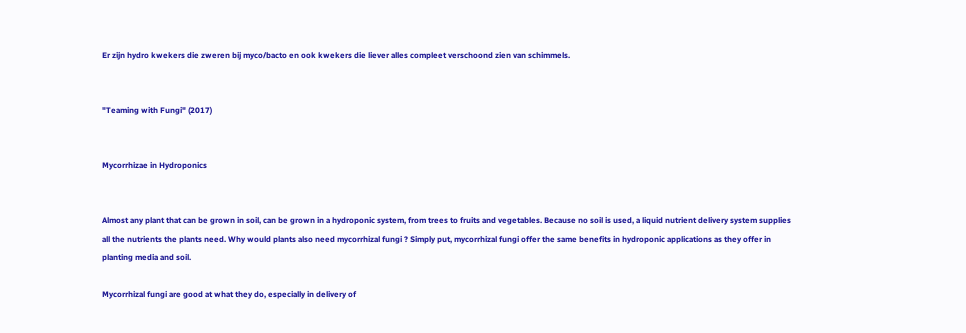Er zijn hydro kwekers die zweren bij myco/bacto en ook kwekers die liever alles compleet verschoond zien van schimmels.


"Teaming with Fungi" (2017)


Mycorrhizae in Hydroponics


Almost any plant that can be grown in soil, can be grown in a hydroponic system, from trees to fruits and vegetables. Because no soil is used, a liquid nutrient delivery system supplies all the nutrients the plants need. Why would plants also need mycorrhizal fungi ? Simply put, mycorrhizal fungi offer the same benefits in hydroponic applications as they offer in planting media and soil.

Mycorrhizal fungi are good at what they do, especially in delivery of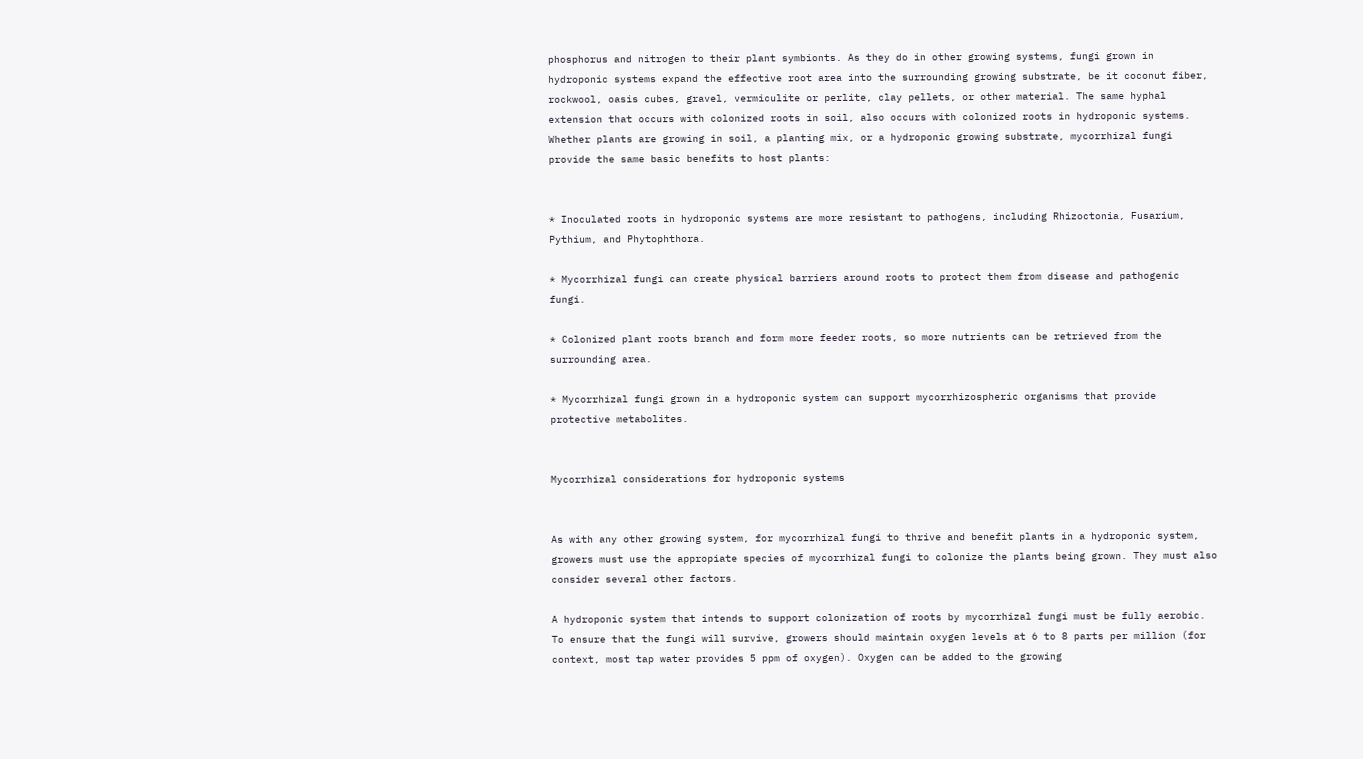phosphorus and nitrogen to their plant symbionts. As they do in other growing systems, fungi grown in hydroponic systems expand the effective root area into the surrounding growing substrate, be it coconut fiber, rockwool, oasis cubes, gravel, vermiculite or perlite, clay pellets, or other material. The same hyphal extension that occurs with colonized roots in soil, also occurs with colonized roots in hydroponic systems. Whether plants are growing in soil, a planting mix, or a hydroponic growing substrate, mycorrhizal fungi provide the same basic benefits to host plants:


* Inoculated roots in hydroponic systems are more resistant to pathogens, including Rhizoctonia, Fusarium, Pythium, and Phytophthora.

* Mycorrhizal fungi can create physical barriers around roots to protect them from disease and pathogenic fungi.

* Colonized plant roots branch and form more feeder roots, so more nutrients can be retrieved from the surrounding area.

* Mycorrhizal fungi grown in a hydroponic system can support mycorrhizospheric organisms that provide protective metabolites.


Mycorrhizal considerations for hydroponic systems


As with any other growing system, for mycorrhizal fungi to thrive and benefit plants in a hydroponic system, growers must use the appropiate species of mycorrhizal fungi to colonize the plants being grown. They must also consider several other factors.

A hydroponic system that intends to support colonization of roots by mycorrhizal fungi must be fully aerobic. To ensure that the fungi will survive, growers should maintain oxygen levels at 6 to 8 parts per million (for context, most tap water provides 5 ppm of oxygen). Oxygen can be added to the growing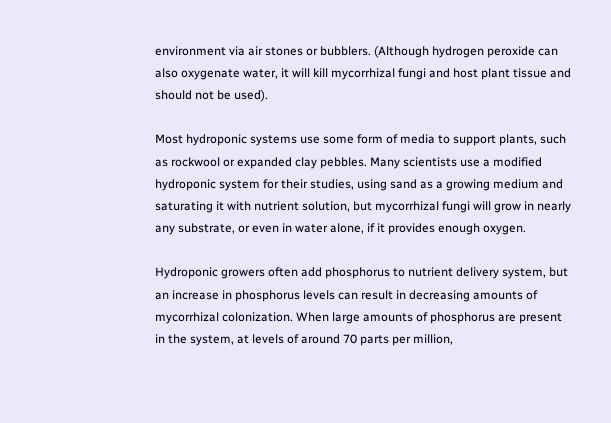environment via air stones or bubblers. (Although hydrogen peroxide can also oxygenate water, it will kill mycorrhizal fungi and host plant tissue and should not be used).

Most hydroponic systems use some form of media to support plants, such as rockwool or expanded clay pebbles. Many scientists use a modified hydroponic system for their studies, using sand as a growing medium and saturating it with nutrient solution, but mycorrhizal fungi will grow in nearly any substrate, or even in water alone, if it provides enough oxygen.

Hydroponic growers often add phosphorus to nutrient delivery system, but an increase in phosphorus levels can result in decreasing amounts of mycorrhizal colonization. When large amounts of phosphorus are present in the system, at levels of around 70 parts per million,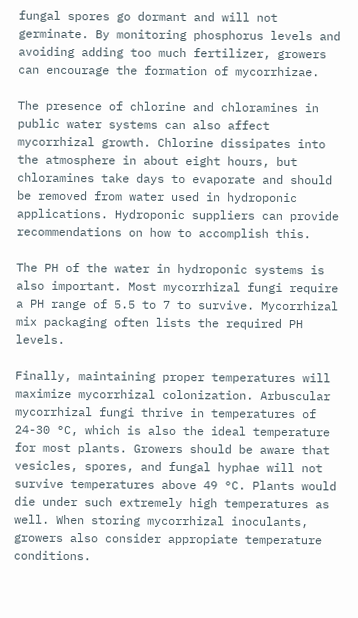fungal spores go dormant and will not germinate. By monitoring phosphorus levels and avoiding adding too much fertilizer, growers can encourage the formation of mycorrhizae.

The presence of chlorine and chloramines in public water systems can also affect mycorrhizal growth. Chlorine dissipates into the atmosphere in about eight hours, but chloramines take days to evaporate and should be removed from water used in hydroponic applications. Hydroponic suppliers can provide recommendations on how to accomplish this.

The PH of the water in hydroponic systems is also important. Most mycorrhizal fungi require a PH range of 5.5 to 7 to survive. Mycorrhizal mix packaging often lists the required PH levels.

Finally, maintaining proper temperatures will maximize mycorrhizal colonization. Arbuscular mycorrhizal fungi thrive in temperatures of 24-30 °C, which is also the ideal temperature for most plants. Growers should be aware that vesicles, spores, and fungal hyphae will not survive temperatures above 49 °C. Plants would die under such extremely high temperatures as well. When storing mycorrhizal inoculants, growers also consider appropiate temperature conditions.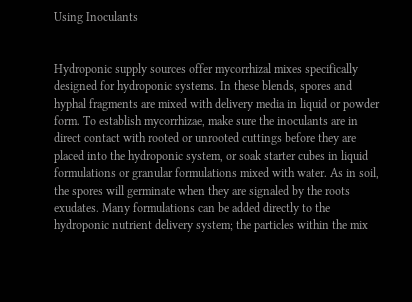Using Inoculants


Hydroponic supply sources offer mycorrhizal mixes specifically designed for hydroponic systems. In these blends, spores and hyphal fragments are mixed with delivery media in liquid or powder form. To establish mycorrhizae, make sure the inoculants are in direct contact with rooted or unrooted cuttings before they are placed into the hydroponic system, or soak starter cubes in liquid formulations or granular formulations mixed with water. As in soil, the spores will germinate when they are signaled by the roots exudates. Many formulations can be added directly to the hydroponic nutrient delivery system; the particles within the mix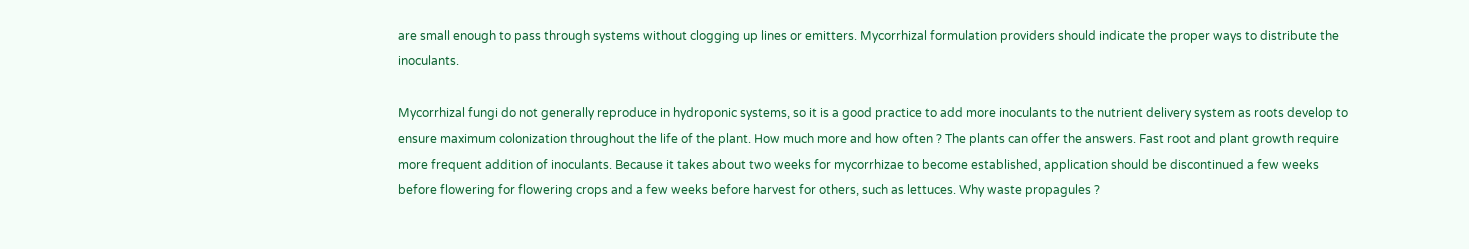are small enough to pass through systems without clogging up lines or emitters. Mycorrhizal formulation providers should indicate the proper ways to distribute the inoculants.

Mycorrhizal fungi do not generally reproduce in hydroponic systems, so it is a good practice to add more inoculants to the nutrient delivery system as roots develop to ensure maximum colonization throughout the life of the plant. How much more and how often ? The plants can offer the answers. Fast root and plant growth require more frequent addition of inoculants. Because it takes about two weeks for mycorrhizae to become established, application should be discontinued a few weeks before flowering for flowering crops and a few weeks before harvest for others, such as lettuces. Why waste propagules ?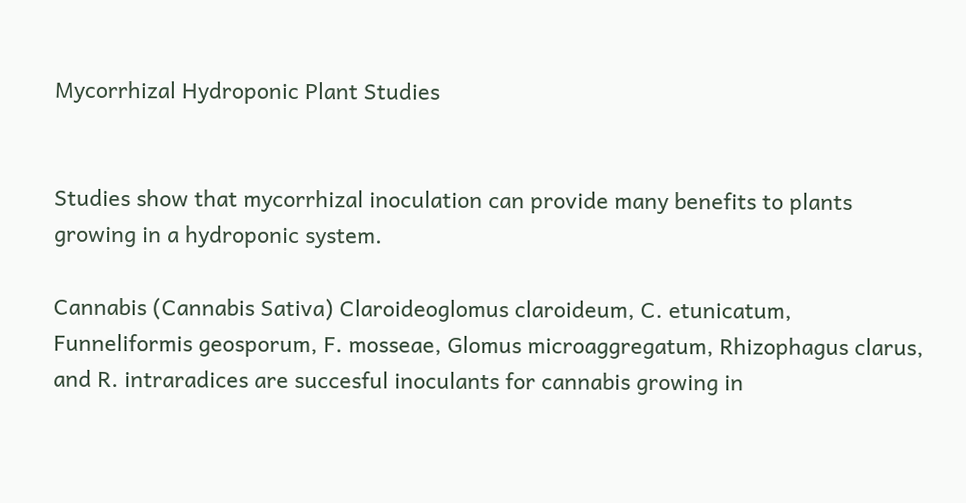Mycorrhizal Hydroponic Plant Studies


Studies show that mycorrhizal inoculation can provide many benefits to plants growing in a hydroponic system.

Cannabis (Cannabis Sativa) Claroideoglomus claroideum, C. etunicatum, Funneliformis geosporum, F. mosseae, Glomus microaggregatum, Rhizophagus clarus, and R. intraradices are succesful inoculants for cannabis growing in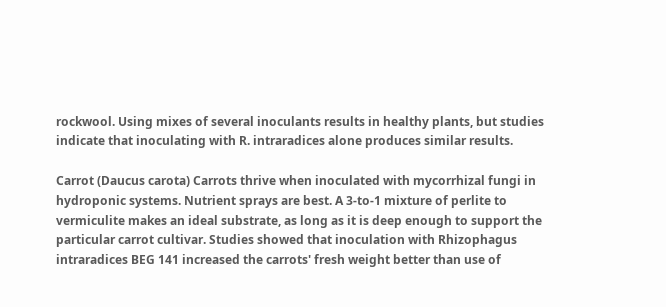rockwool. Using mixes of several inoculants results in healthy plants, but studies indicate that inoculating with R. intraradices alone produces similar results.

Carrot (Daucus carota) Carrots thrive when inoculated with mycorrhizal fungi in hydroponic systems. Nutrient sprays are best. A 3-to-1 mixture of perlite to vermiculite makes an ideal substrate, as long as it is deep enough to support the particular carrot cultivar. Studies showed that inoculation with Rhizophagus intraradices BEG 141 increased the carrots' fresh weight better than use of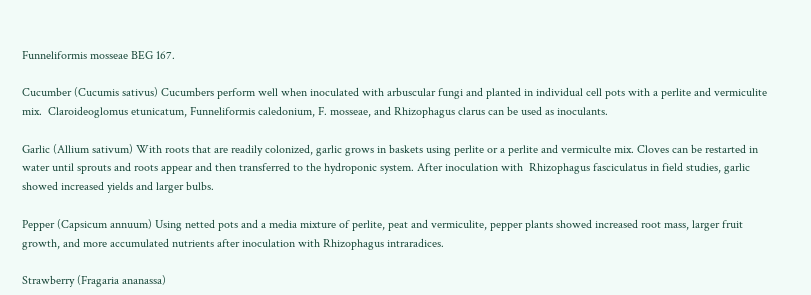Funneliformis mosseae BEG 167.

Cucumber (Cucumis sativus) Cucumbers perform well when inoculated with arbuscular fungi and planted in individual cell pots with a perlite and vermiculite mix.  Claroideoglomus etunicatum, Funneliformis caledonium, F. mosseae, and Rhizophagus clarus can be used as inoculants.

Garlic (Allium sativum) With roots that are readily colonized, garlic grows in baskets using perlite or a perlite and vermiculte mix. Cloves can be restarted in water until sprouts and roots appear and then transferred to the hydroponic system. After inoculation with  Rhizophagus fasciculatus in field studies, garlic showed increased yields and larger bulbs.

Pepper (Capsicum annuum) Using netted pots and a media mixture of perlite, peat and vermiculite, pepper plants showed increased root mass, larger fruit growth, and more accumulated nutrients after inoculation with Rhizophagus intraradices.

Strawberry (Fragaria ananassa)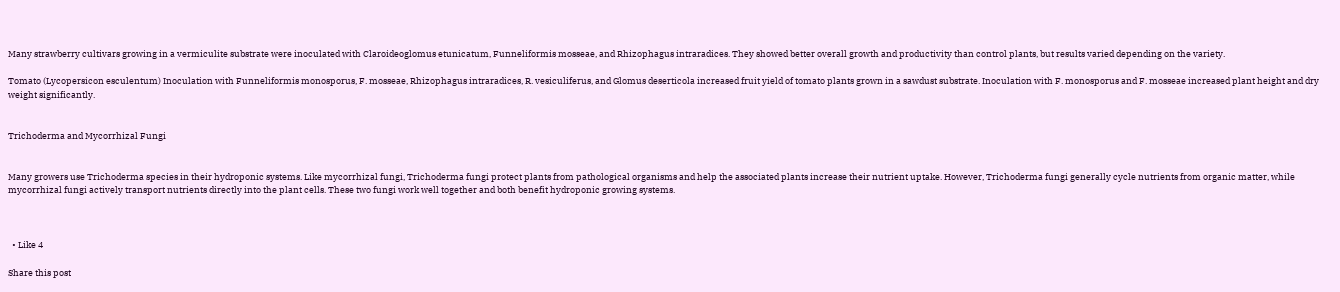Many strawberry cultivars growing in a vermiculite substrate were inoculated with Claroideoglomus etunicatum, Funneliformis mosseae, and Rhizophagus intraradices. They showed better overall growth and productivity than control plants, but results varied depending on the variety.

Tomato (Lycopersicon esculentum) Inoculation with Funneliformis monosporus, F. mosseae, Rhizophagus intraradices, R. vesiculiferus, and Glomus deserticola increased fruit yield of tomato plants grown in a sawdust substrate. Inoculation with F. monosporus and F. mosseae increased plant height and dry weight significantly.


Trichoderma and Mycorrhizal Fungi


Many growers use Trichoderma species in their hydroponic systems. Like mycorrhizal fungi, Trichoderma fungi protect plants from pathological organisms and help the associated plants increase their nutrient uptake. However, Trichoderma fungi generally cycle nutrients from organic matter, while mycorrhizal fungi actively transport nutrients directly into the plant cells. These two fungi work well together and both benefit hydroponic growing systems.



  • Like 4

Share this post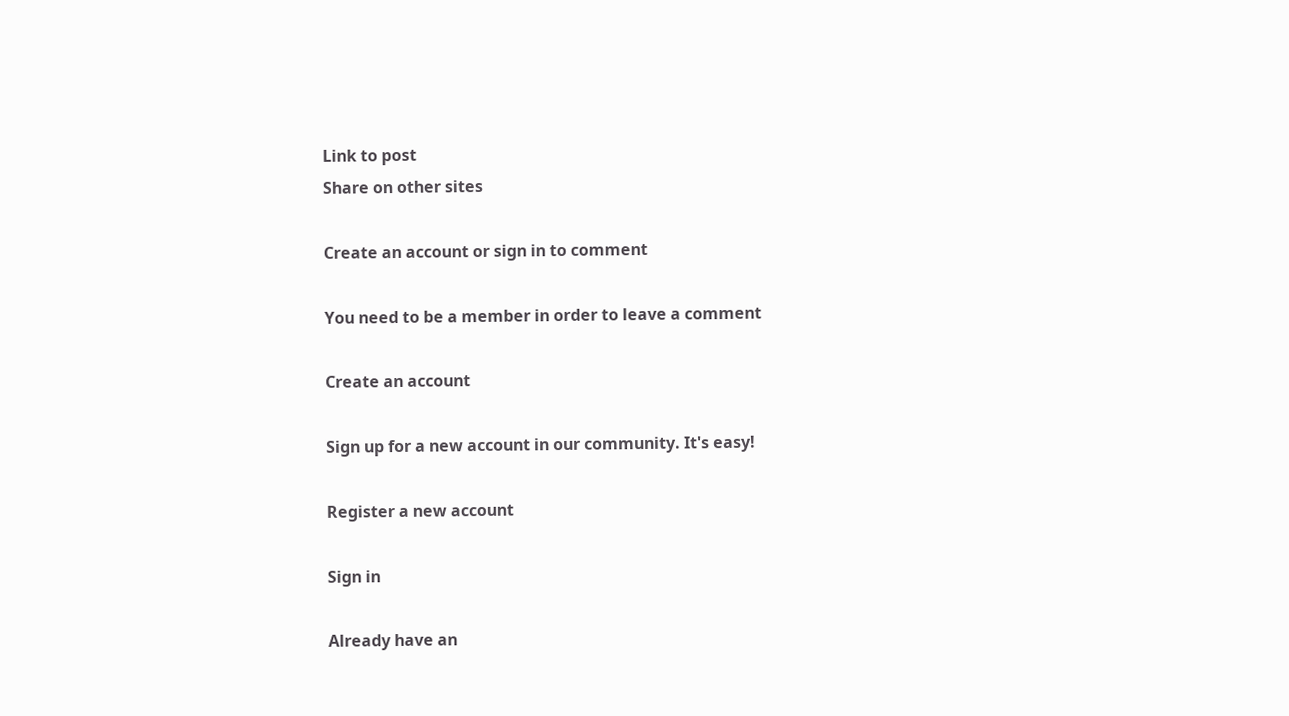Link to post
Share on other sites

Create an account or sign in to comment

You need to be a member in order to leave a comment

Create an account

Sign up for a new account in our community. It's easy!

Register a new account

Sign in

Already have an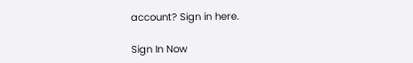account? Sign in here.

Sign In Now